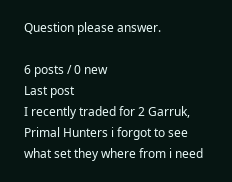Question please answer.

6 posts / 0 new
Last post
I recently traded for 2 Garruk, Primal Hunters i forgot to see what set they where from i need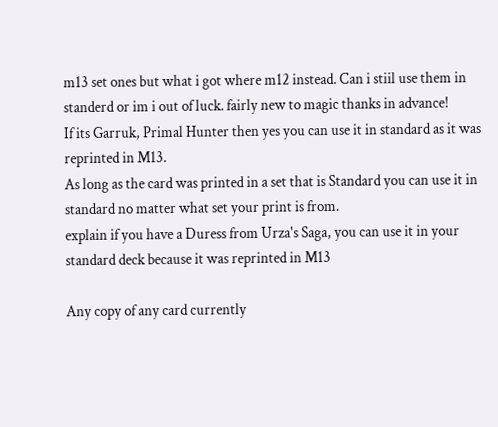m13 set ones but what i got where m12 instead. Can i stiil use them in standerd or im i out of luck. fairly new to magic thanks in advance!
If its Garruk, Primal Hunter then yes you can use it in standard as it was reprinted in M13.
As long as the card was printed in a set that is Standard you can use it in standard no matter what set your print is from.
explain if you have a Duress from Urza's Saga, you can use it in your standard deck because it was reprinted in M13

Any copy of any card currently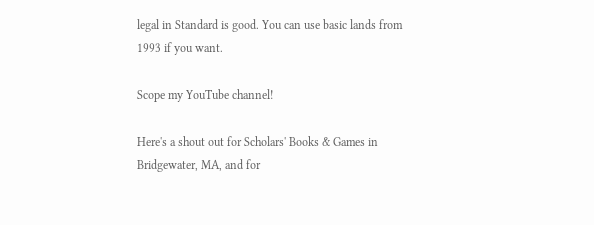legal in Standard is good. You can use basic lands from 1993 if you want.

Scope my YouTube channel!

Here's a shout out for Scholars' Books & Games in Bridgewater, MA, and for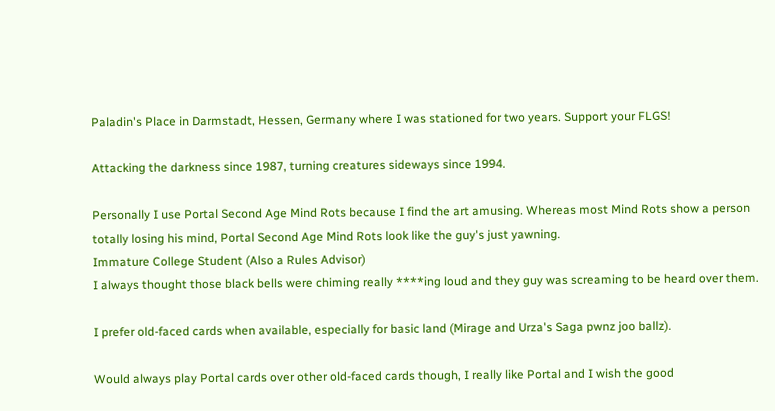Paladin's Place in Darmstadt, Hessen, Germany where I was stationed for two years. Support your FLGS!

Attacking the darkness since 1987, turning creatures sideways since 1994.

Personally I use Portal Second Age Mind Rots because I find the art amusing. Whereas most Mind Rots show a person totally losing his mind, Portal Second Age Mind Rots look like the guy's just yawning.
Immature College Student (Also a Rules Advisor)
I always thought those black bells were chiming really ****ing loud and they guy was screaming to be heard over them.

I prefer old-faced cards when available, especially for basic land (Mirage and Urza's Saga pwnz joo ballz).

Would always play Portal cards over other old-faced cards though, I really like Portal and I wish the good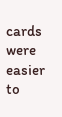cards were easier to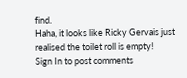find.
Haha, it looks like Ricky Gervais just realised the toilet roll is empty!
Sign In to post comments